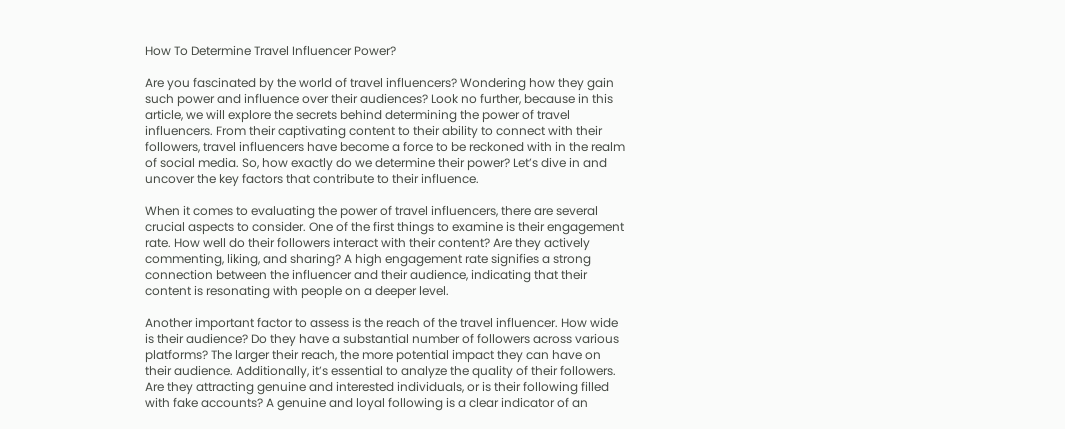How To Determine Travel Influencer Power?

Are you fascinated by the world of travel influencers? Wondering how they gain such power and influence over their audiences? Look no further, because in this article, we will explore the secrets behind determining the power of travel influencers. From their captivating content to their ability to connect with their followers, travel influencers have become a force to be reckoned with in the realm of social media. So, how exactly do we determine their power? Let’s dive in and uncover the key factors that contribute to their influence.

When it comes to evaluating the power of travel influencers, there are several crucial aspects to consider. One of the first things to examine is their engagement rate. How well do their followers interact with their content? Are they actively commenting, liking, and sharing? A high engagement rate signifies a strong connection between the influencer and their audience, indicating that their content is resonating with people on a deeper level.

Another important factor to assess is the reach of the travel influencer. How wide is their audience? Do they have a substantial number of followers across various platforms? The larger their reach, the more potential impact they can have on their audience. Additionally, it’s essential to analyze the quality of their followers. Are they attracting genuine and interested individuals, or is their following filled with fake accounts? A genuine and loyal following is a clear indicator of an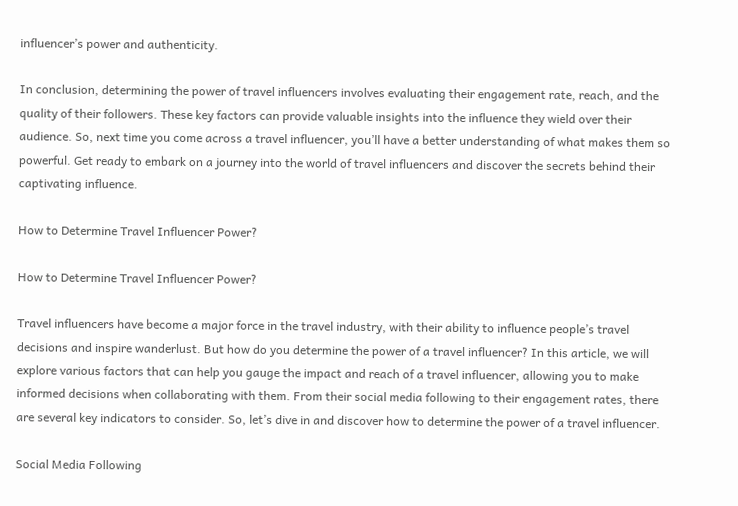influencer’s power and authenticity.

In conclusion, determining the power of travel influencers involves evaluating their engagement rate, reach, and the quality of their followers. These key factors can provide valuable insights into the influence they wield over their audience. So, next time you come across a travel influencer, you’ll have a better understanding of what makes them so powerful. Get ready to embark on a journey into the world of travel influencers and discover the secrets behind their captivating influence.

How to Determine Travel Influencer Power?

How to Determine Travel Influencer Power?

Travel influencers have become a major force in the travel industry, with their ability to influence people’s travel decisions and inspire wanderlust. But how do you determine the power of a travel influencer? In this article, we will explore various factors that can help you gauge the impact and reach of a travel influencer, allowing you to make informed decisions when collaborating with them. From their social media following to their engagement rates, there are several key indicators to consider. So, let’s dive in and discover how to determine the power of a travel influencer.

Social Media Following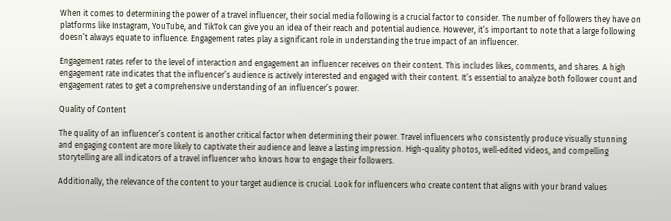When it comes to determining the power of a travel influencer, their social media following is a crucial factor to consider. The number of followers they have on platforms like Instagram, YouTube, and TikTok can give you an idea of their reach and potential audience. However, it’s important to note that a large following doesn’t always equate to influence. Engagement rates play a significant role in understanding the true impact of an influencer.

Engagement rates refer to the level of interaction and engagement an influencer receives on their content. This includes likes, comments, and shares. A high engagement rate indicates that the influencer’s audience is actively interested and engaged with their content. It’s essential to analyze both follower count and engagement rates to get a comprehensive understanding of an influencer’s power.

Quality of Content

The quality of an influencer’s content is another critical factor when determining their power. Travel influencers who consistently produce visually stunning and engaging content are more likely to captivate their audience and leave a lasting impression. High-quality photos, well-edited videos, and compelling storytelling are all indicators of a travel influencer who knows how to engage their followers.

Additionally, the relevance of the content to your target audience is crucial. Look for influencers who create content that aligns with your brand values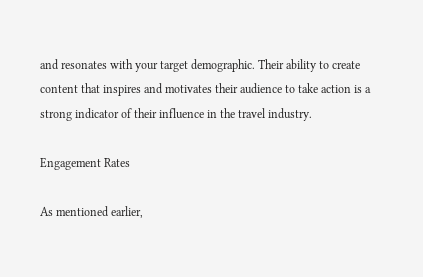and resonates with your target demographic. Their ability to create content that inspires and motivates their audience to take action is a strong indicator of their influence in the travel industry.

Engagement Rates

As mentioned earlier,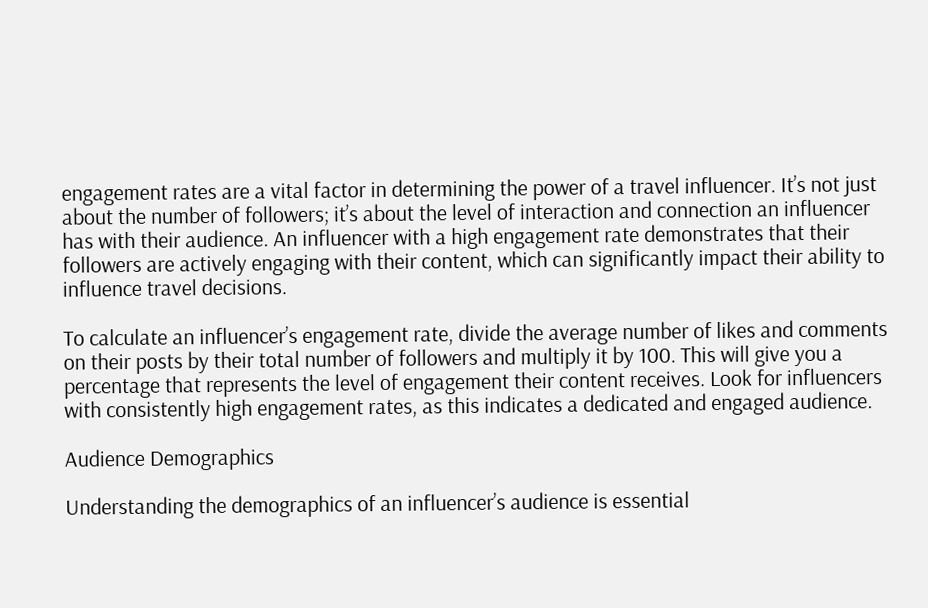engagement rates are a vital factor in determining the power of a travel influencer. It’s not just about the number of followers; it’s about the level of interaction and connection an influencer has with their audience. An influencer with a high engagement rate demonstrates that their followers are actively engaging with their content, which can significantly impact their ability to influence travel decisions.

To calculate an influencer’s engagement rate, divide the average number of likes and comments on their posts by their total number of followers and multiply it by 100. This will give you a percentage that represents the level of engagement their content receives. Look for influencers with consistently high engagement rates, as this indicates a dedicated and engaged audience.

Audience Demographics

Understanding the demographics of an influencer’s audience is essential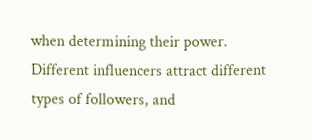when determining their power. Different influencers attract different types of followers, and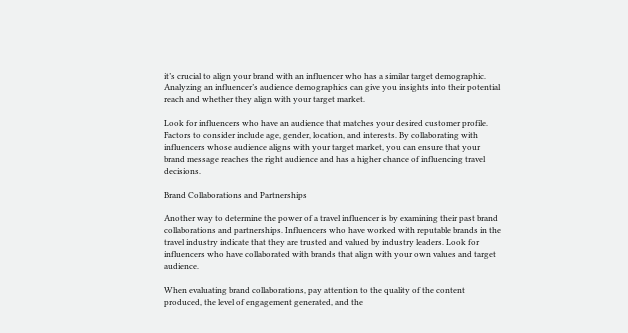it’s crucial to align your brand with an influencer who has a similar target demographic. Analyzing an influencer’s audience demographics can give you insights into their potential reach and whether they align with your target market.

Look for influencers who have an audience that matches your desired customer profile. Factors to consider include age, gender, location, and interests. By collaborating with influencers whose audience aligns with your target market, you can ensure that your brand message reaches the right audience and has a higher chance of influencing travel decisions.

Brand Collaborations and Partnerships

Another way to determine the power of a travel influencer is by examining their past brand collaborations and partnerships. Influencers who have worked with reputable brands in the travel industry indicate that they are trusted and valued by industry leaders. Look for influencers who have collaborated with brands that align with your own values and target audience.

When evaluating brand collaborations, pay attention to the quality of the content produced, the level of engagement generated, and the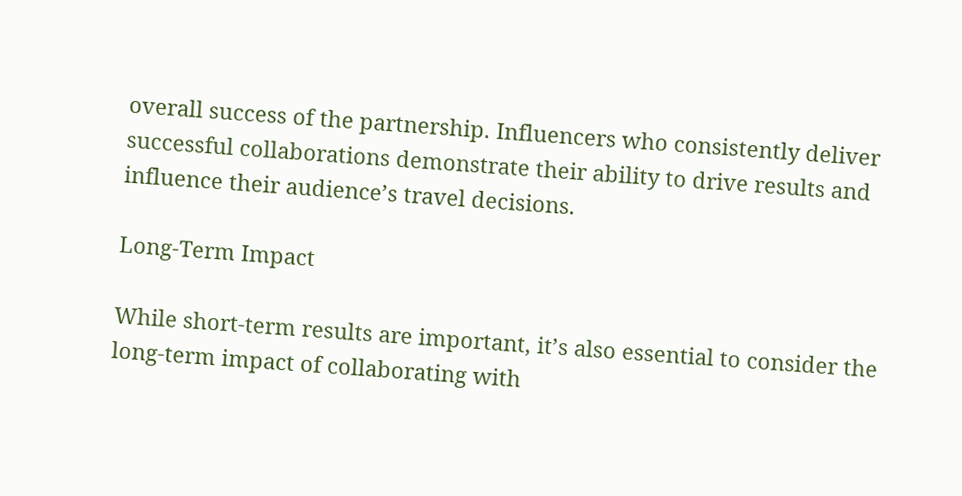overall success of the partnership. Influencers who consistently deliver successful collaborations demonstrate their ability to drive results and influence their audience’s travel decisions.

Long-Term Impact

While short-term results are important, it’s also essential to consider the long-term impact of collaborating with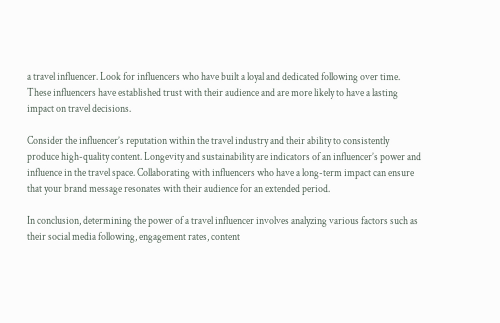a travel influencer. Look for influencers who have built a loyal and dedicated following over time. These influencers have established trust with their audience and are more likely to have a lasting impact on travel decisions.

Consider the influencer’s reputation within the travel industry and their ability to consistently produce high-quality content. Longevity and sustainability are indicators of an influencer’s power and influence in the travel space. Collaborating with influencers who have a long-term impact can ensure that your brand message resonates with their audience for an extended period.

In conclusion, determining the power of a travel influencer involves analyzing various factors such as their social media following, engagement rates, content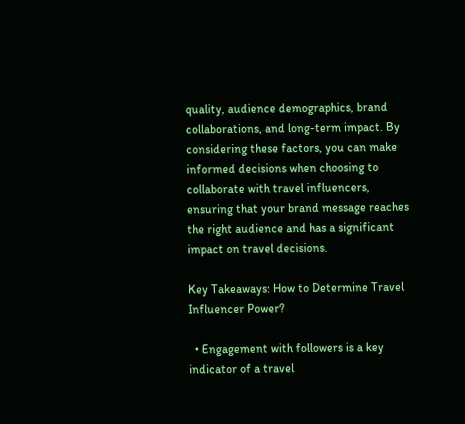quality, audience demographics, brand collaborations, and long-term impact. By considering these factors, you can make informed decisions when choosing to collaborate with travel influencers, ensuring that your brand message reaches the right audience and has a significant impact on travel decisions.

Key Takeaways: How to Determine Travel Influencer Power?

  • Engagement with followers is a key indicator of a travel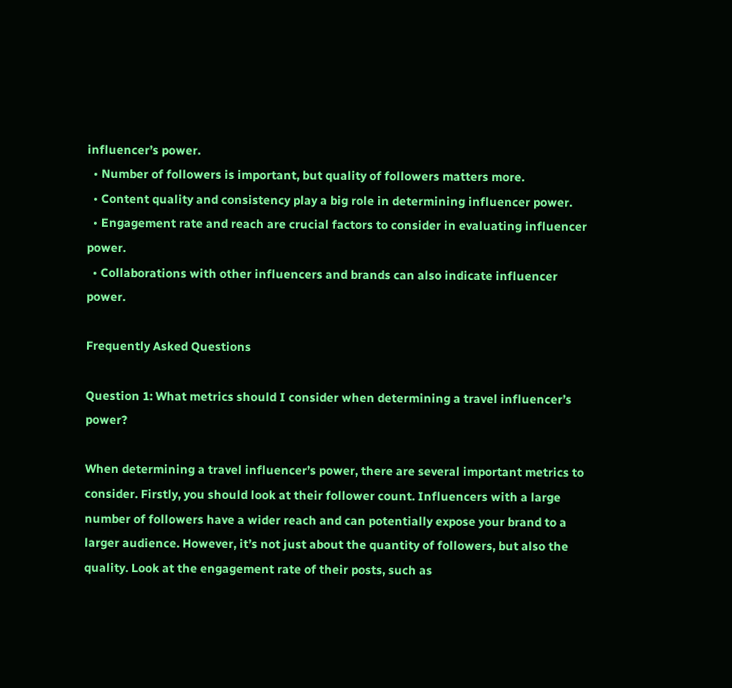influencer’s power.
  • Number of followers is important, but quality of followers matters more.
  • Content quality and consistency play a big role in determining influencer power.
  • Engagement rate and reach are crucial factors to consider in evaluating influencer power.
  • Collaborations with other influencers and brands can also indicate influencer power.

Frequently Asked Questions

Question 1: What metrics should I consider when determining a travel influencer’s power?

When determining a travel influencer’s power, there are several important metrics to consider. Firstly, you should look at their follower count. Influencers with a large number of followers have a wider reach and can potentially expose your brand to a larger audience. However, it’s not just about the quantity of followers, but also the quality. Look at the engagement rate of their posts, such as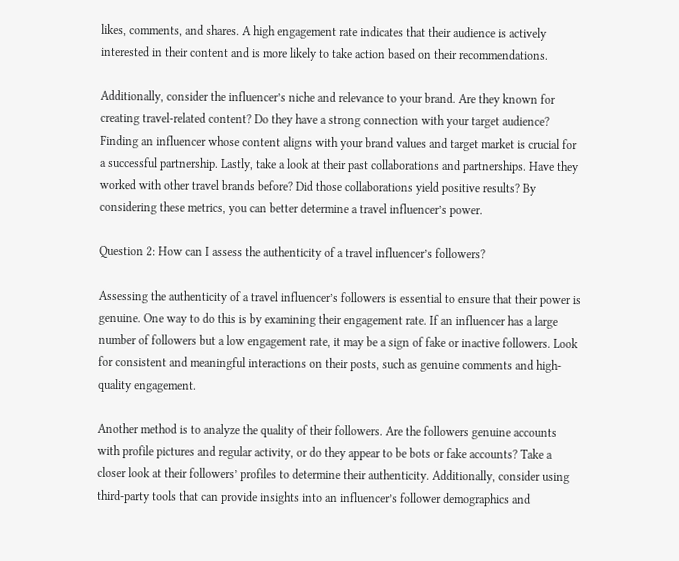likes, comments, and shares. A high engagement rate indicates that their audience is actively interested in their content and is more likely to take action based on their recommendations.

Additionally, consider the influencer’s niche and relevance to your brand. Are they known for creating travel-related content? Do they have a strong connection with your target audience? Finding an influencer whose content aligns with your brand values and target market is crucial for a successful partnership. Lastly, take a look at their past collaborations and partnerships. Have they worked with other travel brands before? Did those collaborations yield positive results? By considering these metrics, you can better determine a travel influencer’s power.

Question 2: How can I assess the authenticity of a travel influencer’s followers?

Assessing the authenticity of a travel influencer’s followers is essential to ensure that their power is genuine. One way to do this is by examining their engagement rate. If an influencer has a large number of followers but a low engagement rate, it may be a sign of fake or inactive followers. Look for consistent and meaningful interactions on their posts, such as genuine comments and high-quality engagement.

Another method is to analyze the quality of their followers. Are the followers genuine accounts with profile pictures and regular activity, or do they appear to be bots or fake accounts? Take a closer look at their followers’ profiles to determine their authenticity. Additionally, consider using third-party tools that can provide insights into an influencer’s follower demographics and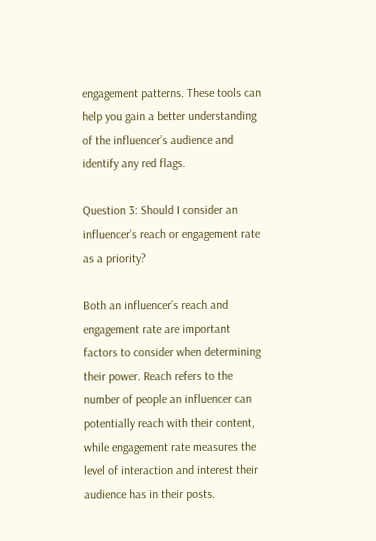engagement patterns. These tools can help you gain a better understanding of the influencer’s audience and identify any red flags.

Question 3: Should I consider an influencer’s reach or engagement rate as a priority?

Both an influencer’s reach and engagement rate are important factors to consider when determining their power. Reach refers to the number of people an influencer can potentially reach with their content, while engagement rate measures the level of interaction and interest their audience has in their posts.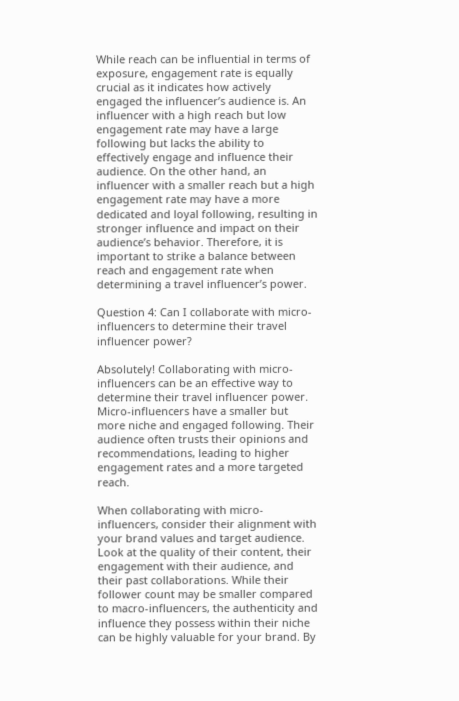While reach can be influential in terms of exposure, engagement rate is equally crucial as it indicates how actively engaged the influencer’s audience is. An influencer with a high reach but low engagement rate may have a large following but lacks the ability to effectively engage and influence their audience. On the other hand, an influencer with a smaller reach but a high engagement rate may have a more dedicated and loyal following, resulting in stronger influence and impact on their audience’s behavior. Therefore, it is important to strike a balance between reach and engagement rate when determining a travel influencer’s power.

Question 4: Can I collaborate with micro-influencers to determine their travel influencer power?

Absolutely! Collaborating with micro-influencers can be an effective way to determine their travel influencer power. Micro-influencers have a smaller but more niche and engaged following. Their audience often trusts their opinions and recommendations, leading to higher engagement rates and a more targeted reach.

When collaborating with micro-influencers, consider their alignment with your brand values and target audience. Look at the quality of their content, their engagement with their audience, and their past collaborations. While their follower count may be smaller compared to macro-influencers, the authenticity and influence they possess within their niche can be highly valuable for your brand. By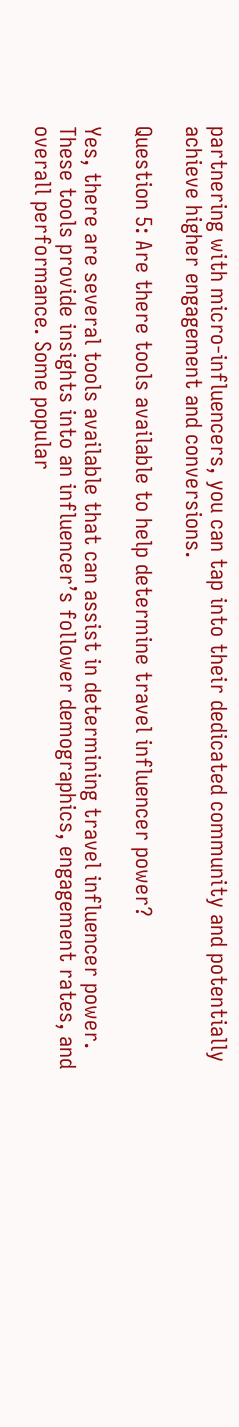partnering with micro-influencers, you can tap into their dedicated community and potentially achieve higher engagement and conversions.

Question 5: Are there tools available to help determine travel influencer power?

Yes, there are several tools available that can assist in determining travel influencer power. These tools provide insights into an influencer’s follower demographics, engagement rates, and overall performance. Some popular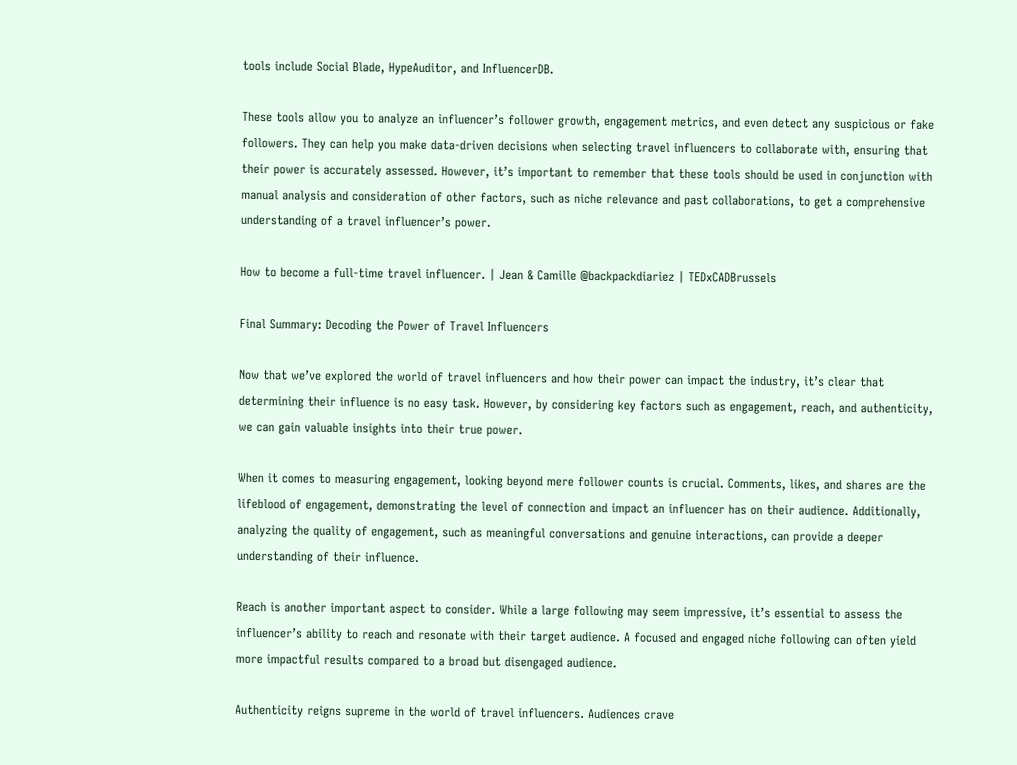tools include Social Blade, HypeAuditor, and InfluencerDB.

These tools allow you to analyze an influencer’s follower growth, engagement metrics, and even detect any suspicious or fake followers. They can help you make data-driven decisions when selecting travel influencers to collaborate with, ensuring that their power is accurately assessed. However, it’s important to remember that these tools should be used in conjunction with manual analysis and consideration of other factors, such as niche relevance and past collaborations, to get a comprehensive understanding of a travel influencer’s power.

How to become a full-time travel influencer. | Jean & Camille @backpackdiariez | TEDxCADBrussels

Final Summary: Decoding the Power of Travel Influencers

Now that we’ve explored the world of travel influencers and how their power can impact the industry, it’s clear that determining their influence is no easy task. However, by considering key factors such as engagement, reach, and authenticity, we can gain valuable insights into their true power.

When it comes to measuring engagement, looking beyond mere follower counts is crucial. Comments, likes, and shares are the lifeblood of engagement, demonstrating the level of connection and impact an influencer has on their audience. Additionally, analyzing the quality of engagement, such as meaningful conversations and genuine interactions, can provide a deeper understanding of their influence.

Reach is another important aspect to consider. While a large following may seem impressive, it’s essential to assess the influencer’s ability to reach and resonate with their target audience. A focused and engaged niche following can often yield more impactful results compared to a broad but disengaged audience.

Authenticity reigns supreme in the world of travel influencers. Audiences crave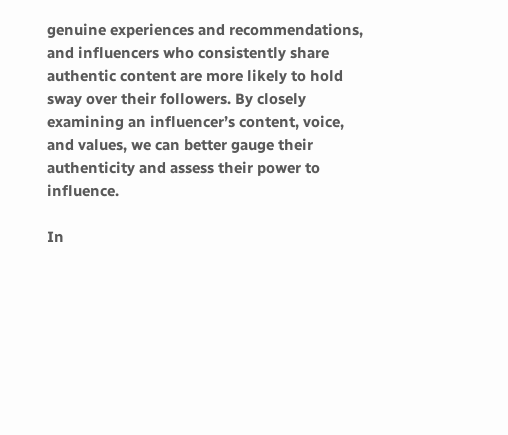genuine experiences and recommendations, and influencers who consistently share authentic content are more likely to hold sway over their followers. By closely examining an influencer’s content, voice, and values, we can better gauge their authenticity and assess their power to influence.

In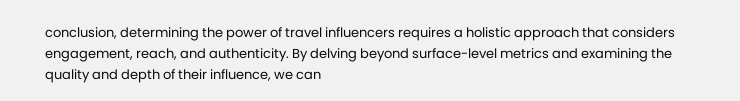conclusion, determining the power of travel influencers requires a holistic approach that considers engagement, reach, and authenticity. By delving beyond surface-level metrics and examining the quality and depth of their influence, we can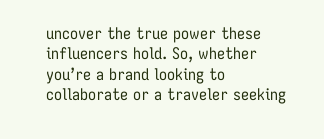uncover the true power these influencers hold. So, whether you’re a brand looking to collaborate or a traveler seeking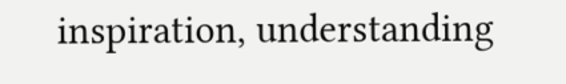inspiration, understanding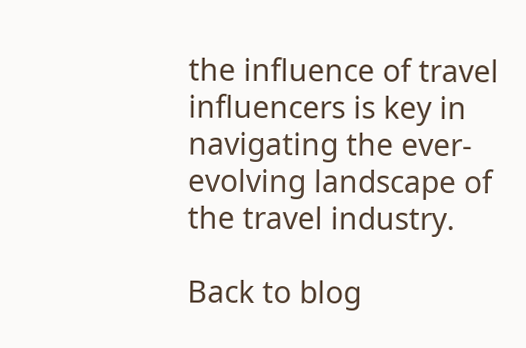the influence of travel influencers is key in navigating the ever-evolving landscape of the travel industry.

Back to blog